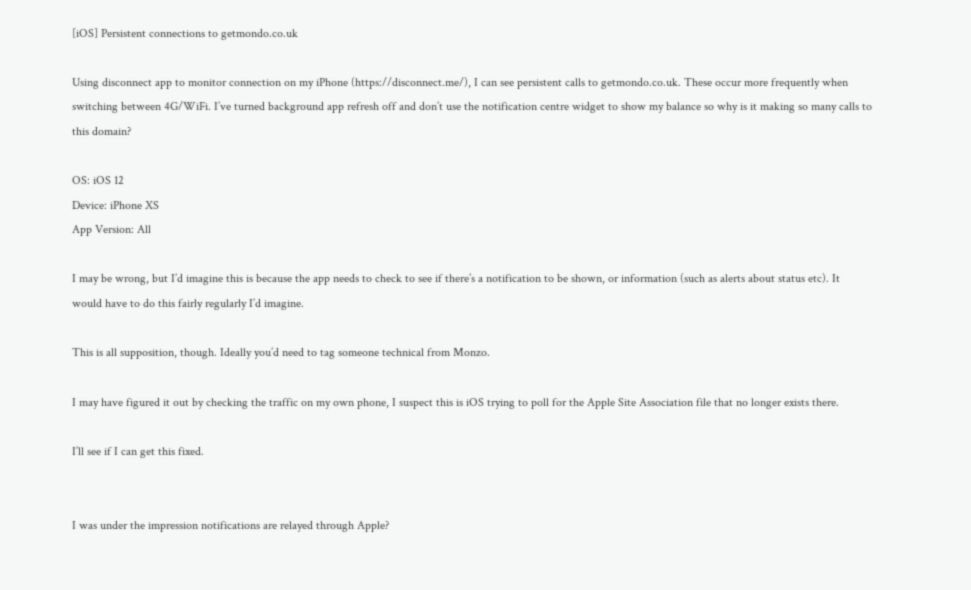[iOS] Persistent connections to getmondo.co.uk

Using disconnect app to monitor connection on my iPhone (https://disconnect.me/), I can see persistent calls to getmondo.co.uk. These occur more frequently when switching between 4G/WiFi. I’ve turned background app refresh off and don’t use the notification centre widget to show my balance so why is it making so many calls to this domain?

OS: iOS 12
Device: iPhone XS
App Version: All

I may be wrong, but I’d imagine this is because the app needs to check to see if there’s a notification to be shown, or information (such as alerts about status etc). It would have to do this fairly regularly I’d imagine.

This is all supposition, though. Ideally you’d need to tag someone technical from Monzo.

I may have figured it out by checking the traffic on my own phone, I suspect this is iOS trying to poll for the Apple Site Association file that no longer exists there.

I’ll see if I can get this fixed.


I was under the impression notifications are relayed through Apple?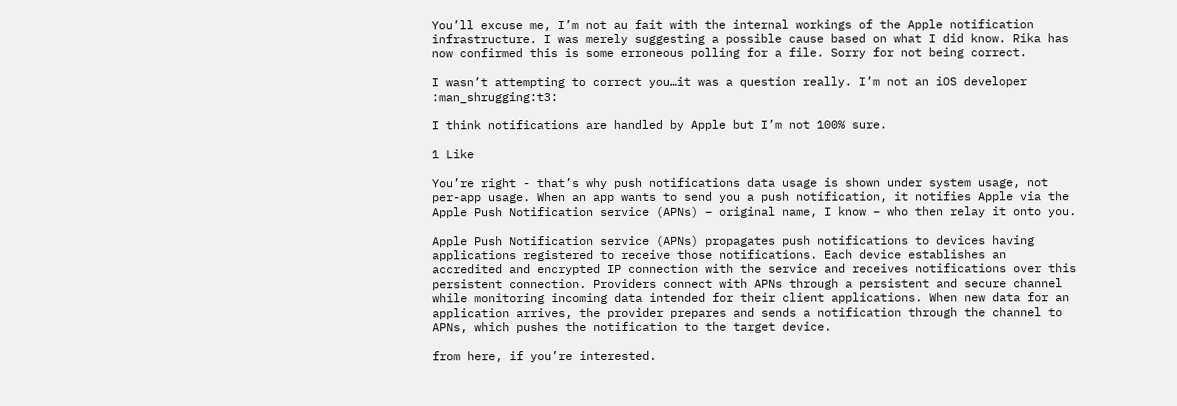You’ll excuse me, I’m not au fait with the internal workings of the Apple notification infrastructure. I was merely suggesting a possible cause based on what I did know. Rika has now confirmed this is some erroneous polling for a file. Sorry for not being correct.

I wasn’t attempting to correct you…it was a question really. I’m not an iOS developer :man_shrugging:t3:

I think notifications are handled by Apple but I’m not 100% sure.

1 Like

You’re right - that’s why push notifications data usage is shown under system usage, not per-app usage. When an app wants to send you a push notification, it notifies Apple via the Apple Push Notification service (APNs) – original name, I know – who then relay it onto you.

Apple Push Notification service (APNs) propagates push notifications to devices having applications registered to receive those notifications. Each device establishes an accredited and encrypted IP connection with the service and receives notifications over this persistent connection. Providers connect with APNs through a persistent and secure channel while monitoring incoming data intended for their client applications. When new data for an application arrives, the provider prepares and sends a notification through the channel to APNs, which pushes the notification to the target device.

from here, if you’re interested.